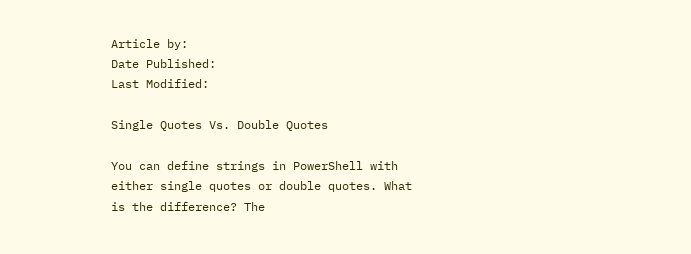Article by:
Date Published:
Last Modified:

Single Quotes Vs. Double Quotes

You can define strings in PowerShell with either single quotes or double quotes. What is the difference? The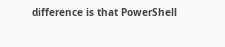difference is that PowerShell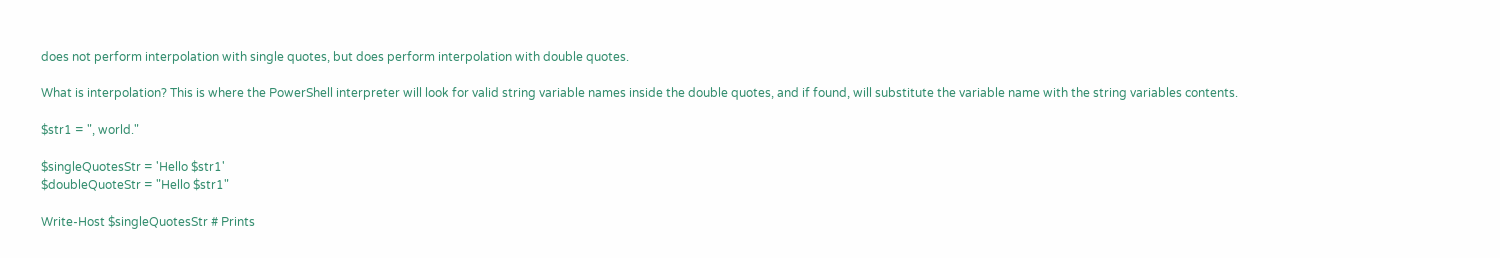does not perform interpolation with single quotes, but does perform interpolation with double quotes.

What is interpolation? This is where the PowerShell interpreter will look for valid string variable names inside the double quotes, and if found, will substitute the variable name with the string variables contents.

$str1 = ", world."

$singleQuotesStr = 'Hello $str1'
$doubleQuoteStr = "Hello $str1"

Write-Host $singleQuotesStr # Prints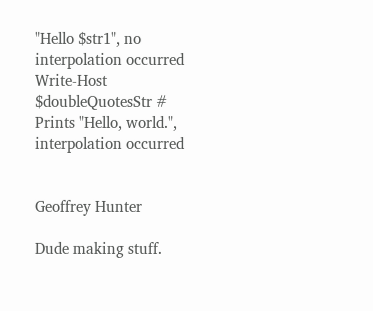"Hello $str1", no interpolation occurred
Write-Host $doubleQuotesStr # Prints "Hello, world.", interpolation occurred


Geoffrey Hunter

Dude making stuff.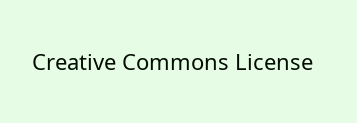Creative Commons License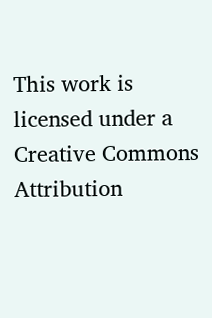This work is licensed under a Creative Commons Attribution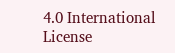4.0 International License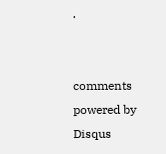.


comments powered by Disqus